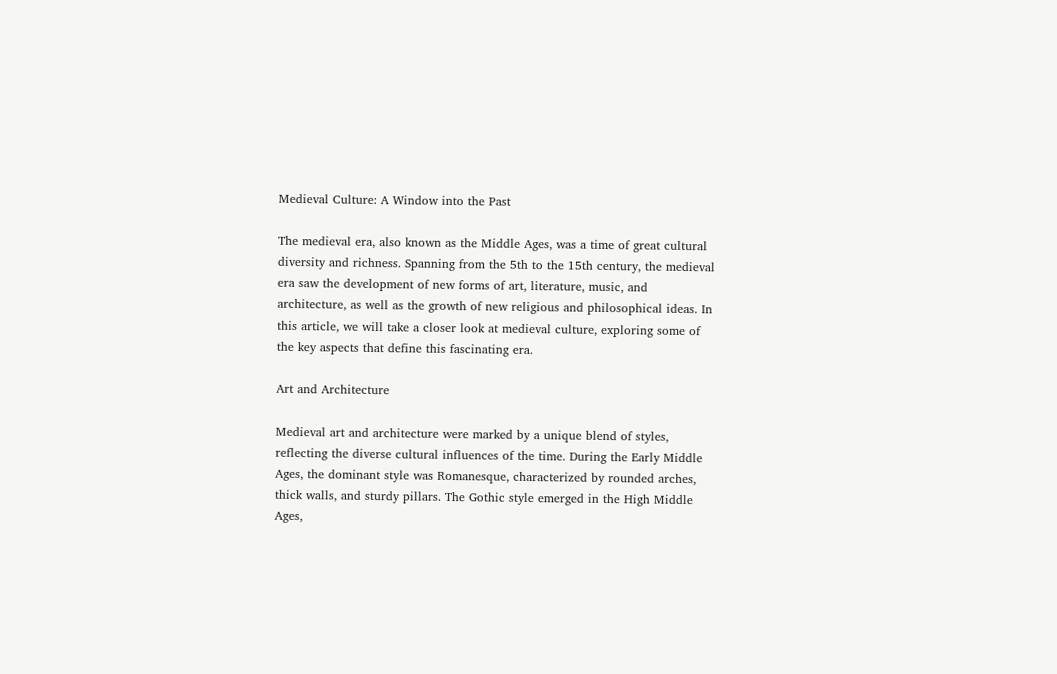Medieval Culture: A Window into the Past

The medieval era, also known as the Middle Ages, was a time of great cultural diversity and richness. Spanning from the 5th to the 15th century, the medieval era saw the development of new forms of art, literature, music, and architecture, as well as the growth of new religious and philosophical ideas. In this article, we will take a closer look at medieval culture, exploring some of the key aspects that define this fascinating era.

Art and Architecture

Medieval art and architecture were marked by a unique blend of styles, reflecting the diverse cultural influences of the time. During the Early Middle Ages, the dominant style was Romanesque, characterized by rounded arches, thick walls, and sturdy pillars. The Gothic style emerged in the High Middle Ages,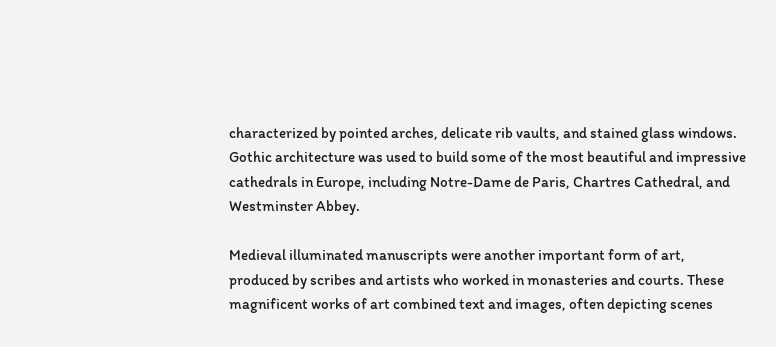characterized by pointed arches, delicate rib vaults, and stained glass windows. Gothic architecture was used to build some of the most beautiful and impressive cathedrals in Europe, including Notre-Dame de Paris, Chartres Cathedral, and Westminster Abbey.

Medieval illuminated manuscripts were another important form of art, produced by scribes and artists who worked in monasteries and courts. These magnificent works of art combined text and images, often depicting scenes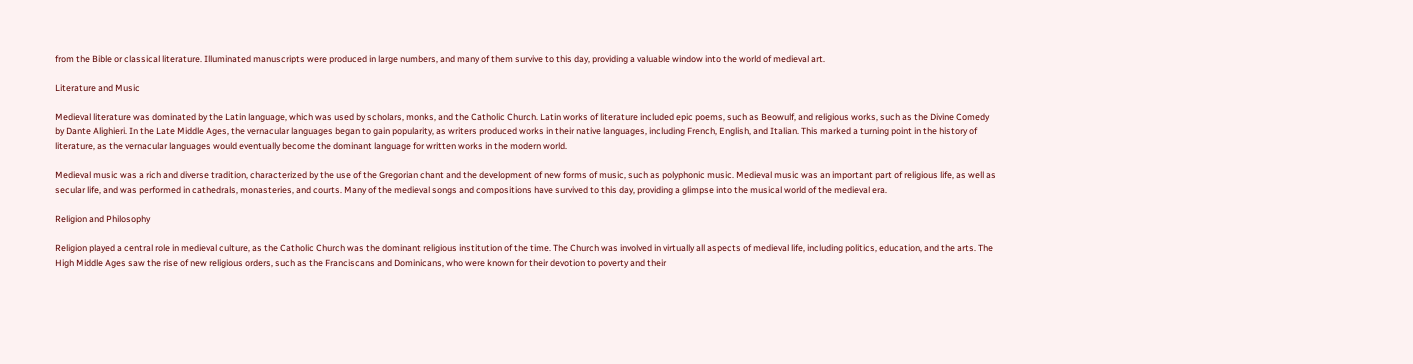from the Bible or classical literature. Illuminated manuscripts were produced in large numbers, and many of them survive to this day, providing a valuable window into the world of medieval art.

Literature and Music

Medieval literature was dominated by the Latin language, which was used by scholars, monks, and the Catholic Church. Latin works of literature included epic poems, such as Beowulf, and religious works, such as the Divine Comedy by Dante Alighieri. In the Late Middle Ages, the vernacular languages began to gain popularity, as writers produced works in their native languages, including French, English, and Italian. This marked a turning point in the history of literature, as the vernacular languages would eventually become the dominant language for written works in the modern world.

Medieval music was a rich and diverse tradition, characterized by the use of the Gregorian chant and the development of new forms of music, such as polyphonic music. Medieval music was an important part of religious life, as well as secular life, and was performed in cathedrals, monasteries, and courts. Many of the medieval songs and compositions have survived to this day, providing a glimpse into the musical world of the medieval era.

Religion and Philosophy

Religion played a central role in medieval culture, as the Catholic Church was the dominant religious institution of the time. The Church was involved in virtually all aspects of medieval life, including politics, education, and the arts. The High Middle Ages saw the rise of new religious orders, such as the Franciscans and Dominicans, who were known for their devotion to poverty and their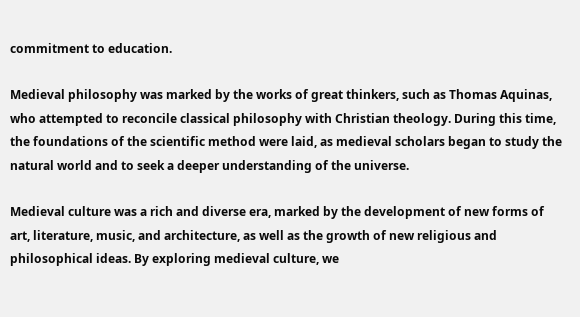commitment to education.

Medieval philosophy was marked by the works of great thinkers, such as Thomas Aquinas, who attempted to reconcile classical philosophy with Christian theology. During this time, the foundations of the scientific method were laid, as medieval scholars began to study the natural world and to seek a deeper understanding of the universe.

Medieval culture was a rich and diverse era, marked by the development of new forms of art, literature, music, and architecture, as well as the growth of new religious and philosophical ideas. By exploring medieval culture, we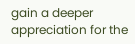gain a deeper appreciation for the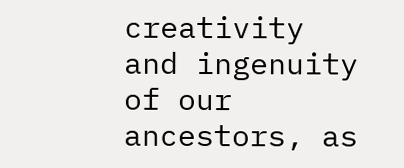creativity and ingenuity of our ancestors, as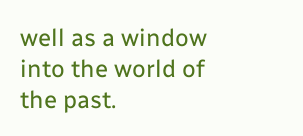well as a window into the world of the past.